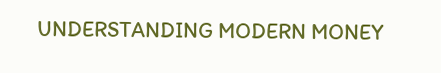UNDERSTANDING MODERN MONEY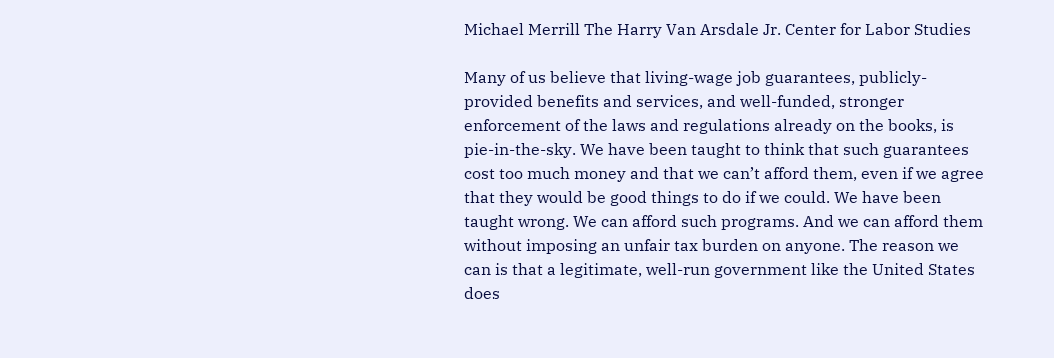Michael Merrill The Harry Van Arsdale Jr. Center for Labor Studies

Many of us believe that living-wage job guarantees, publicly-provided benefits and services, and well-funded, stronger enforcement of the laws and regulations already on the books, is pie-in-the-sky. We have been taught to think that such guarantees cost too much money and that we can’t afford them, even if we agree that they would be good things to do if we could. We have been taught wrong. We can afford such programs. And we can afford them without imposing an unfair tax burden on anyone. The reason we can is that a legitimate, well-run government like the United States does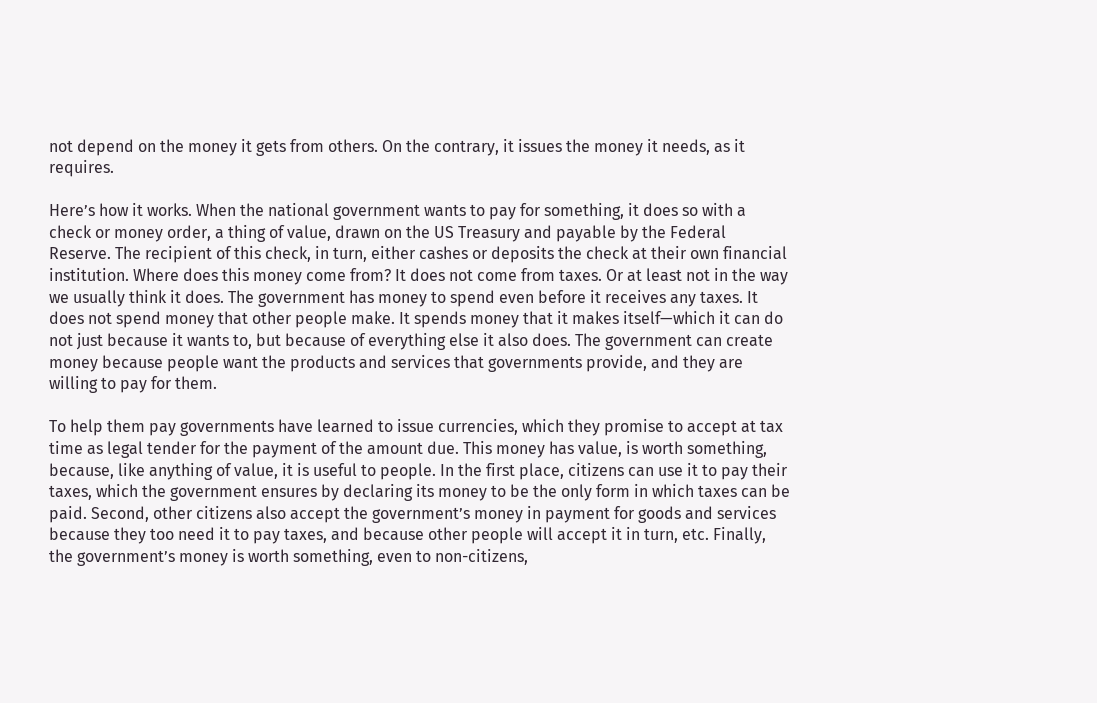not depend on the money it gets from others. On the contrary, it issues the money it needs, as it requires.

Here’s how it works. When the national government wants to pay for something, it does so with a check or money order, a thing of value, drawn on the US Treasury and payable by the Federal Reserve. The recipient of this check, in turn, either cashes or deposits the check at their own financial institution. Where does this money come from? It does not come from taxes. Or at least not in the way we usually think it does. The government has money to spend even before it receives any taxes. It does not spend money that other people make. It spends money that it makes itself—which it can do not just because it wants to, but because of everything else it also does. The government can create money because people want the products and services that governments provide, and they are willing to pay for them.

To help them pay governments have learned to issue currencies, which they promise to accept at tax time as legal tender for the payment of the amount due. This money has value, is worth something, because, like anything of value, it is useful to people. In the first place, citizens can use it to pay their taxes, which the government ensures by declaring its money to be the only form in which taxes can be paid. Second, other citizens also accept the government’s money in payment for goods and services because they too need it to pay taxes, and because other people will accept it in turn, etc. Finally, the government’s money is worth something, even to non-citizens,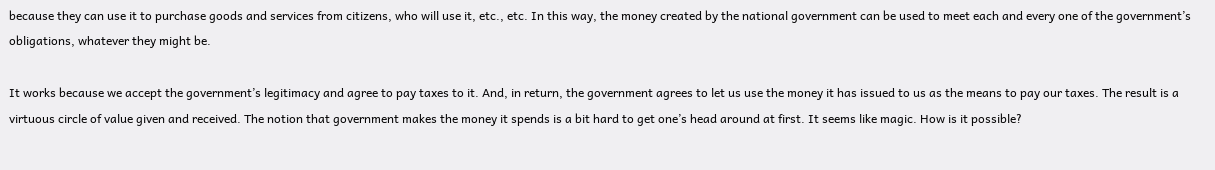because they can use it to purchase goods and services from citizens, who will use it, etc., etc. In this way, the money created by the national government can be used to meet each and every one of the government’s obligations, whatever they might be.

It works because we accept the government’s legitimacy and agree to pay taxes to it. And, in return, the government agrees to let us use the money it has issued to us as the means to pay our taxes. The result is a virtuous circle of value given and received. The notion that government makes the money it spends is a bit hard to get one’s head around at first. It seems like magic. How is it possible?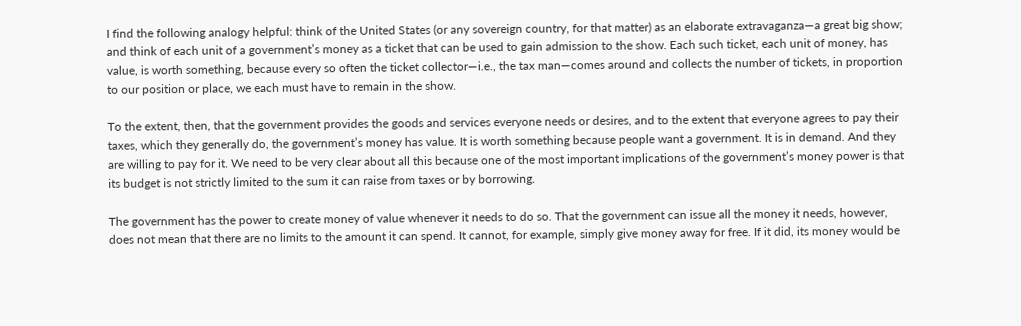I find the following analogy helpful: think of the United States (or any sovereign country, for that matter) as an elaborate extravaganza—a great big show; and think of each unit of a government’s money as a ticket that can be used to gain admission to the show. Each such ticket, each unit of money, has value, is worth something, because every so often the ticket collector—i.e., the tax man—comes around and collects the number of tickets, in proportion to our position or place, we each must have to remain in the show.

To the extent, then, that the government provides the goods and services everyone needs or desires, and to the extent that everyone agrees to pay their taxes, which they generally do, the government’s money has value. It is worth something because people want a government. It is in demand. And they are willing to pay for it. We need to be very clear about all this because one of the most important implications of the government’s money power is that its budget is not strictly limited to the sum it can raise from taxes or by borrowing.

The government has the power to create money of value whenever it needs to do so. That the government can issue all the money it needs, however, does not mean that there are no limits to the amount it can spend. It cannot, for example, simply give money away for free. If it did, its money would be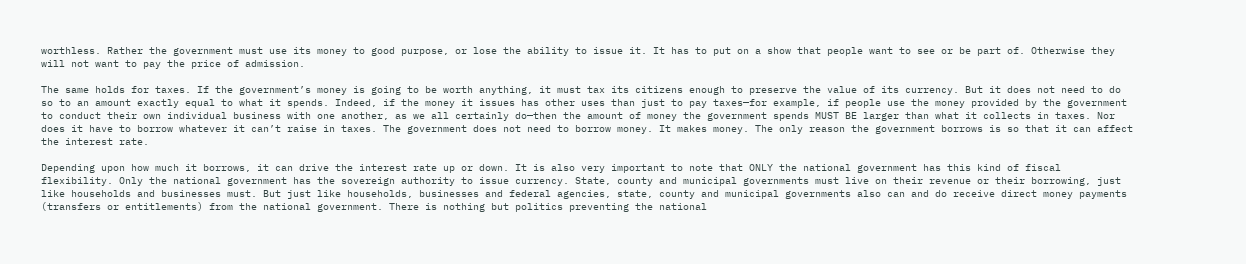worthless. Rather the government must use its money to good purpose, or lose the ability to issue it. It has to put on a show that people want to see or be part of. Otherwise they will not want to pay the price of admission.

The same holds for taxes. If the government’s money is going to be worth anything, it must tax its citizens enough to preserve the value of its currency. But it does not need to do so to an amount exactly equal to what it spends. Indeed, if the money it issues has other uses than just to pay taxes—for example, if people use the money provided by the government to conduct their own individual business with one another, as we all certainly do—then the amount of money the government spends MUST BE larger than what it collects in taxes. Nor does it have to borrow whatever it can’t raise in taxes. The government does not need to borrow money. It makes money. The only reason the government borrows is so that it can affect the interest rate.

Depending upon how much it borrows, it can drive the interest rate up or down. It is also very important to note that ONLY the national government has this kind of fiscal flexibility. Only the national government has the sovereign authority to issue currency. State, county and municipal governments must live on their revenue or their borrowing, just like households and businesses must. But just like households, businesses and federal agencies, state, county and municipal governments also can and do receive direct money payments (transfers or entitlements) from the national government. There is nothing but politics preventing the national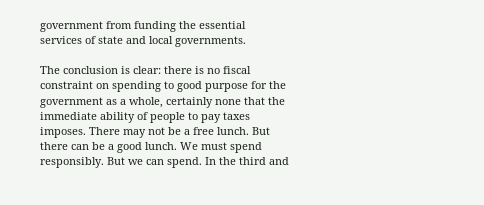government from funding the essential services of state and local governments.

The conclusion is clear: there is no fiscal constraint on spending to good purpose for the government as a whole, certainly none that the immediate ability of people to pay taxes imposes. There may not be a free lunch. But there can be a good lunch. We must spend responsibly. But we can spend. In the third and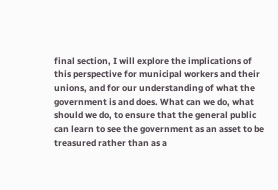final section, I will explore the implications of this perspective for municipal workers and their unions, and for our understanding of what the government is and does. What can we do, what should we do, to ensure that the general public can learn to see the government as an asset to be treasured rather than as a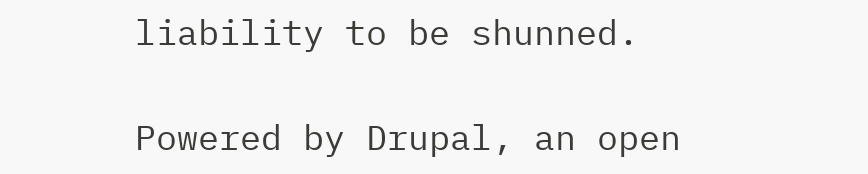liability to be shunned.

Powered by Drupal, an open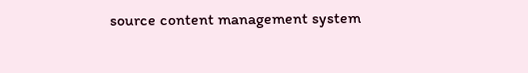source content management system